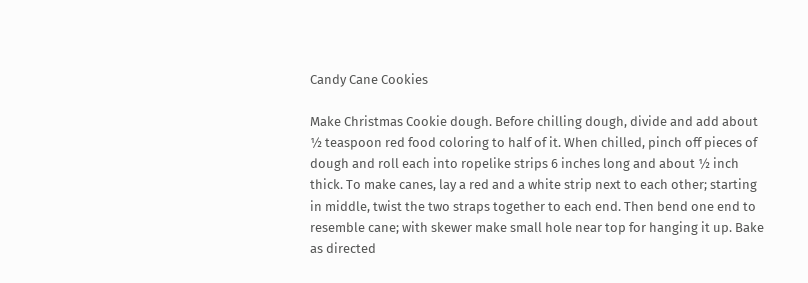Candy Cane Cookies

Make Christmas Cookie dough. Before chilling dough, divide and add about ½ teaspoon red food coloring to half of it. When chilled, pinch off pieces of dough and roll each into ropelike strips 6 inches long and about ½ inch thick. To make canes, lay a red and a white strip next to each other; starting in middle, twist the two straps together to each end. Then bend one end to resemble cane; with skewer make small hole near top for hanging it up. Bake as directed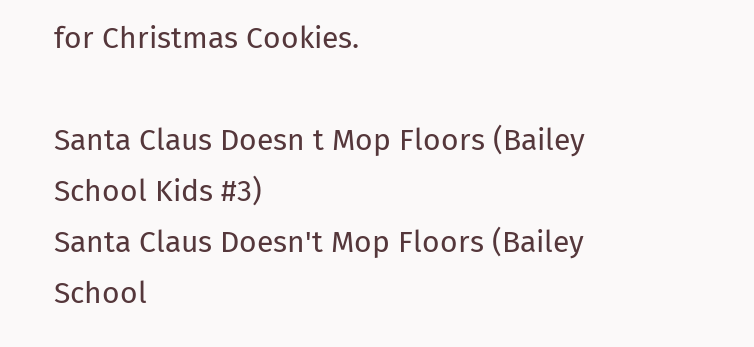for Christmas Cookies.

Santa Claus Doesn t Mop Floors (Bailey School Kids #3)
Santa Claus Doesn't Mop Floors (Bailey School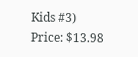Kids #3)
Price: $13.98